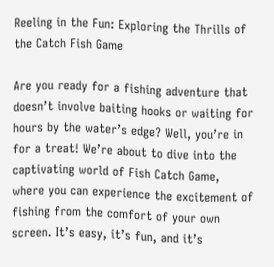Reeling in the Fun: Exploring the Thrills of the Catch Fish Game

Are you ready for a fishing adventure that doesn’t involve baiting hooks or waiting for hours by the water’s edge? Well, you’re in for a treat! We’re about to dive into the captivating world of Fish Catch Game, where you can experience the excitement of fishing from the comfort of your own screen. It’s easy, it’s fun, and it’s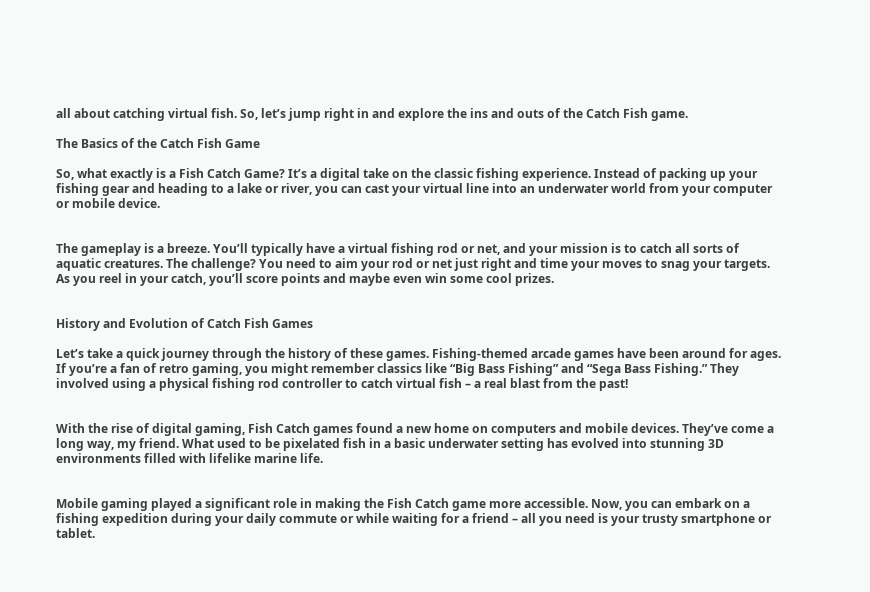all about catching virtual fish. So, let’s jump right in and explore the ins and outs of the Catch Fish game.

The Basics of the Catch Fish Game

So, what exactly is a Fish Catch Game? It’s a digital take on the classic fishing experience. Instead of packing up your fishing gear and heading to a lake or river, you can cast your virtual line into an underwater world from your computer or mobile device.


The gameplay is a breeze. You’ll typically have a virtual fishing rod or net, and your mission is to catch all sorts of aquatic creatures. The challenge? You need to aim your rod or net just right and time your moves to snag your targets. As you reel in your catch, you’ll score points and maybe even win some cool prizes.


History and Evolution of Catch Fish Games

Let’s take a quick journey through the history of these games. Fishing-themed arcade games have been around for ages. If you’re a fan of retro gaming, you might remember classics like “Big Bass Fishing” and “Sega Bass Fishing.” They involved using a physical fishing rod controller to catch virtual fish – a real blast from the past!


With the rise of digital gaming, Fish Catch games found a new home on computers and mobile devices. They’ve come a long way, my friend. What used to be pixelated fish in a basic underwater setting has evolved into stunning 3D environments filled with lifelike marine life.


Mobile gaming played a significant role in making the Fish Catch game more accessible. Now, you can embark on a fishing expedition during your daily commute or while waiting for a friend – all you need is your trusty smartphone or tablet.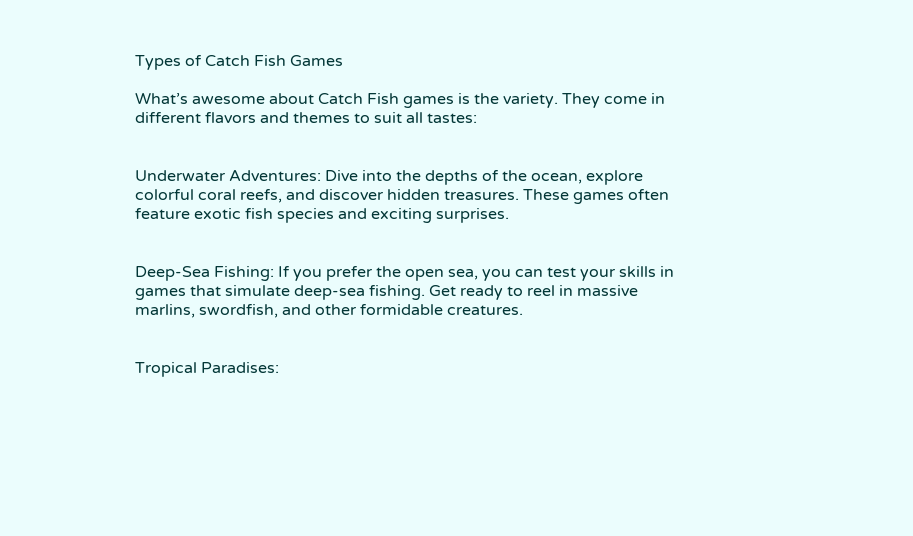Types of Catch Fish Games

What’s awesome about Catch Fish games is the variety. They come in different flavors and themes to suit all tastes:


Underwater Adventures: Dive into the depths of the ocean, explore colorful coral reefs, and discover hidden treasures. These games often feature exotic fish species and exciting surprises.


Deep-Sea Fishing: If you prefer the open sea, you can test your skills in games that simulate deep-sea fishing. Get ready to reel in massive marlins, swordfish, and other formidable creatures.


Tropical Paradises: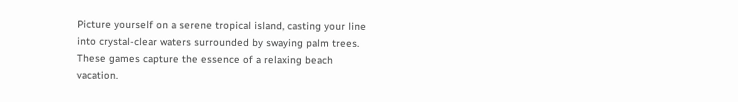Picture yourself on a serene tropical island, casting your line into crystal-clear waters surrounded by swaying palm trees. These games capture the essence of a relaxing beach vacation.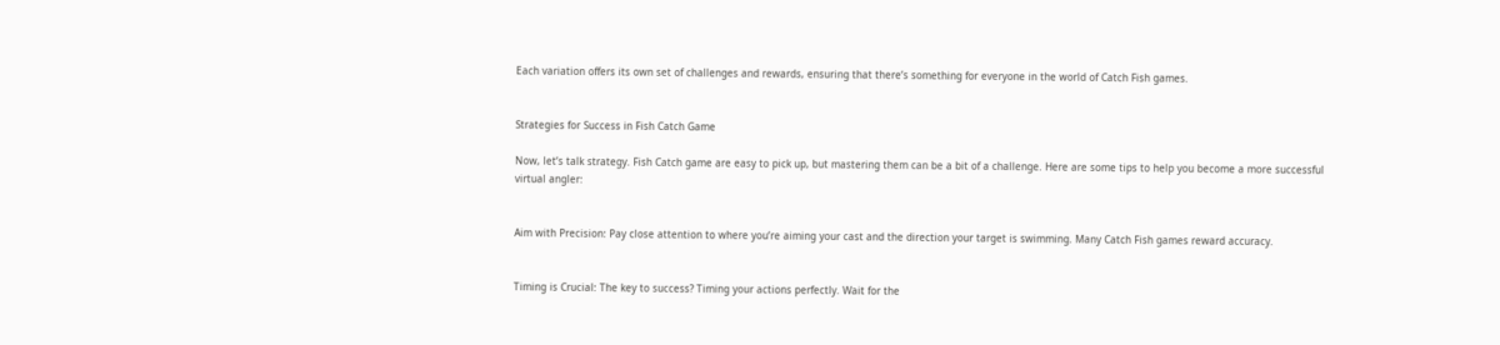Each variation offers its own set of challenges and rewards, ensuring that there’s something for everyone in the world of Catch Fish games.


Strategies for Success in Fish Catch Game

Now, let’s talk strategy. Fish Catch game are easy to pick up, but mastering them can be a bit of a challenge. Here are some tips to help you become a more successful virtual angler:


Aim with Precision: Pay close attention to where you’re aiming your cast and the direction your target is swimming. Many Catch Fish games reward accuracy.


Timing is Crucial: The key to success? Timing your actions perfectly. Wait for the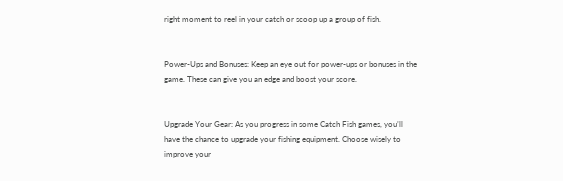right moment to reel in your catch or scoop up a group of fish.


Power-Ups and Bonuses: Keep an eye out for power-ups or bonuses in the game. These can give you an edge and boost your score.


Upgrade Your Gear: As you progress in some Catch Fish games, you’ll have the chance to upgrade your fishing equipment. Choose wisely to improve your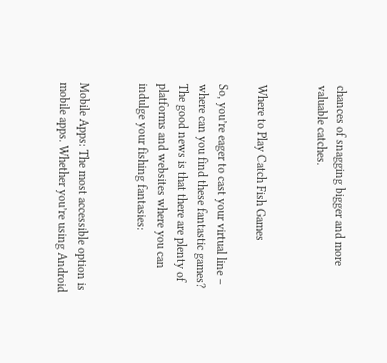chances of snagging bigger and more valuable catches.


Where to Play Catch Fish Games

So, you’re eager to cast your virtual line – where can you find these fantastic games? The good news is that there are plenty of platforms and websites where you can indulge your fishing fantasies:


Mobile Apps: The most accessible option is mobile apps. Whether you’re using Android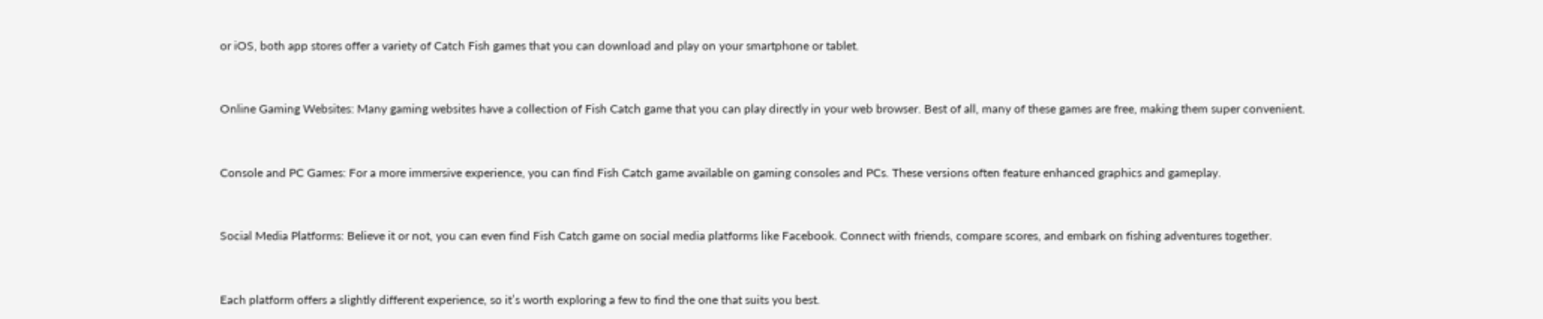or iOS, both app stores offer a variety of Catch Fish games that you can download and play on your smartphone or tablet.


Online Gaming Websites: Many gaming websites have a collection of Fish Catch game that you can play directly in your web browser. Best of all, many of these games are free, making them super convenient.


Console and PC Games: For a more immersive experience, you can find Fish Catch game available on gaming consoles and PCs. These versions often feature enhanced graphics and gameplay.


Social Media Platforms: Believe it or not, you can even find Fish Catch game on social media platforms like Facebook. Connect with friends, compare scores, and embark on fishing adventures together.


Each platform offers a slightly different experience, so it’s worth exploring a few to find the one that suits you best.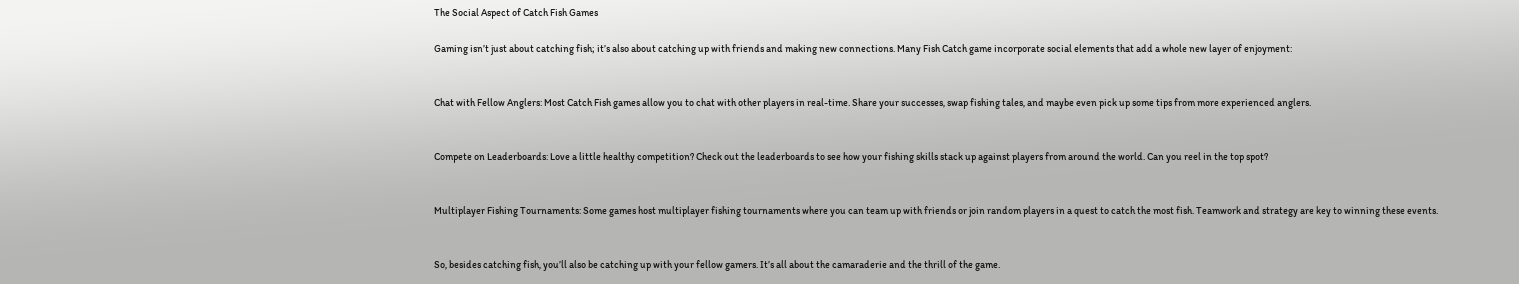The Social Aspect of Catch Fish Games

Gaming isn’t just about catching fish; it’s also about catching up with friends and making new connections. Many Fish Catch game incorporate social elements that add a whole new layer of enjoyment:


Chat with Fellow Anglers: Most Catch Fish games allow you to chat with other players in real-time. Share your successes, swap fishing tales, and maybe even pick up some tips from more experienced anglers.


Compete on Leaderboards: Love a little healthy competition? Check out the leaderboards to see how your fishing skills stack up against players from around the world. Can you reel in the top spot?


Multiplayer Fishing Tournaments: Some games host multiplayer fishing tournaments where you can team up with friends or join random players in a quest to catch the most fish. Teamwork and strategy are key to winning these events.


So, besides catching fish, you’ll also be catching up with your fellow gamers. It’s all about the camaraderie and the thrill of the game.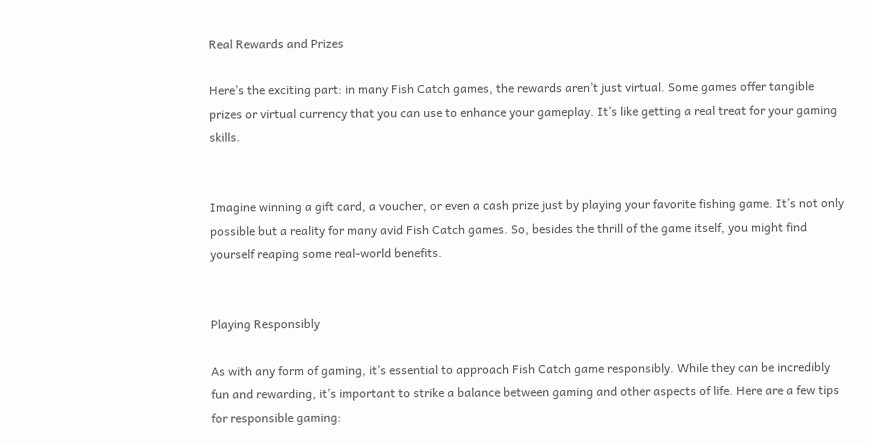Real Rewards and Prizes

Here’s the exciting part: in many Fish Catch games, the rewards aren’t just virtual. Some games offer tangible prizes or virtual currency that you can use to enhance your gameplay. It’s like getting a real treat for your gaming skills.


Imagine winning a gift card, a voucher, or even a cash prize just by playing your favorite fishing game. It’s not only possible but a reality for many avid Fish Catch games. So, besides the thrill of the game itself, you might find yourself reaping some real-world benefits.


Playing Responsibly

As with any form of gaming, it’s essential to approach Fish Catch game responsibly. While they can be incredibly fun and rewarding, it’s important to strike a balance between gaming and other aspects of life. Here are a few tips for responsible gaming: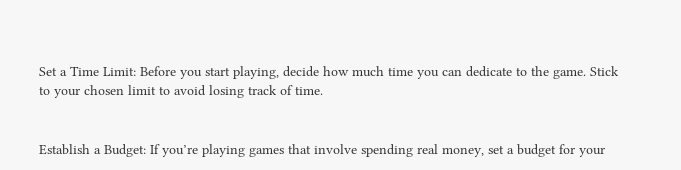Set a Time Limit: Before you start playing, decide how much time you can dedicate to the game. Stick to your chosen limit to avoid losing track of time.


Establish a Budget: If you’re playing games that involve spending real money, set a budget for your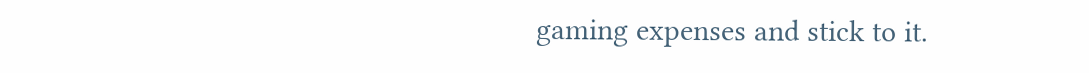gaming expenses and stick to it.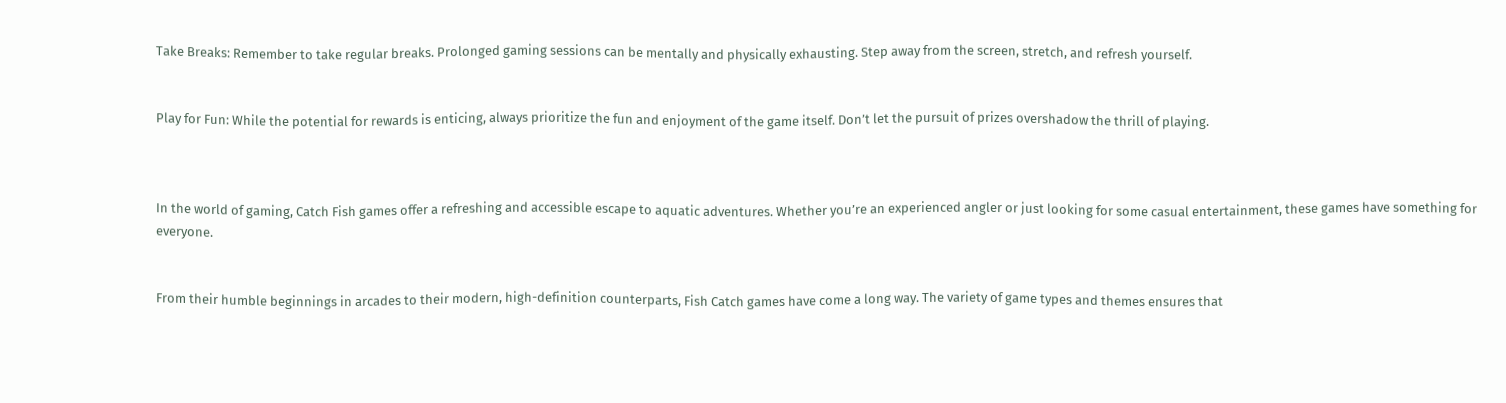Take Breaks: Remember to take regular breaks. Prolonged gaming sessions can be mentally and physically exhausting. Step away from the screen, stretch, and refresh yourself.


Play for Fun: While the potential for rewards is enticing, always prioritize the fun and enjoyment of the game itself. Don’t let the pursuit of prizes overshadow the thrill of playing.



In the world of gaming, Catch Fish games offer a refreshing and accessible escape to aquatic adventures. Whether you’re an experienced angler or just looking for some casual entertainment, these games have something for everyone.


From their humble beginnings in arcades to their modern, high-definition counterparts, Fish Catch games have come a long way. The variety of game types and themes ensures that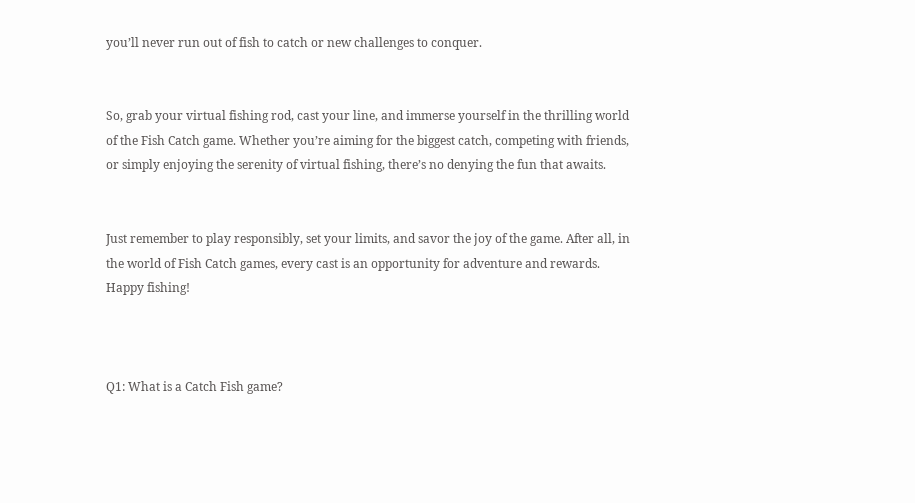you’ll never run out of fish to catch or new challenges to conquer.


So, grab your virtual fishing rod, cast your line, and immerse yourself in the thrilling world of the Fish Catch game. Whether you’re aiming for the biggest catch, competing with friends, or simply enjoying the serenity of virtual fishing, there’s no denying the fun that awaits.


Just remember to play responsibly, set your limits, and savor the joy of the game. After all, in the world of Fish Catch games, every cast is an opportunity for adventure and rewards. Happy fishing!



Q1: What is a Catch Fish game?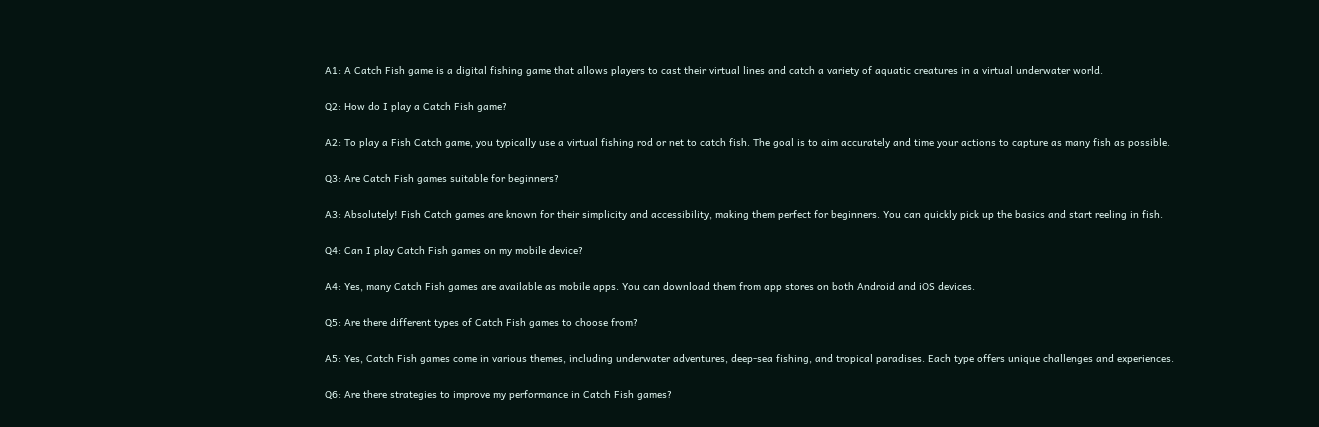A1: A Catch Fish game is a digital fishing game that allows players to cast their virtual lines and catch a variety of aquatic creatures in a virtual underwater world.


Q2: How do I play a Catch Fish game?


A2: To play a Fish Catch game, you typically use a virtual fishing rod or net to catch fish. The goal is to aim accurately and time your actions to capture as many fish as possible.


Q3: Are Catch Fish games suitable for beginners?


A3: Absolutely! Fish Catch games are known for their simplicity and accessibility, making them perfect for beginners. You can quickly pick up the basics and start reeling in fish.


Q4: Can I play Catch Fish games on my mobile device?


A4: Yes, many Catch Fish games are available as mobile apps. You can download them from app stores on both Android and iOS devices.


Q5: Are there different types of Catch Fish games to choose from?


A5: Yes, Catch Fish games come in various themes, including underwater adventures, deep-sea fishing, and tropical paradises. Each type offers unique challenges and experiences.


Q6: Are there strategies to improve my performance in Catch Fish games?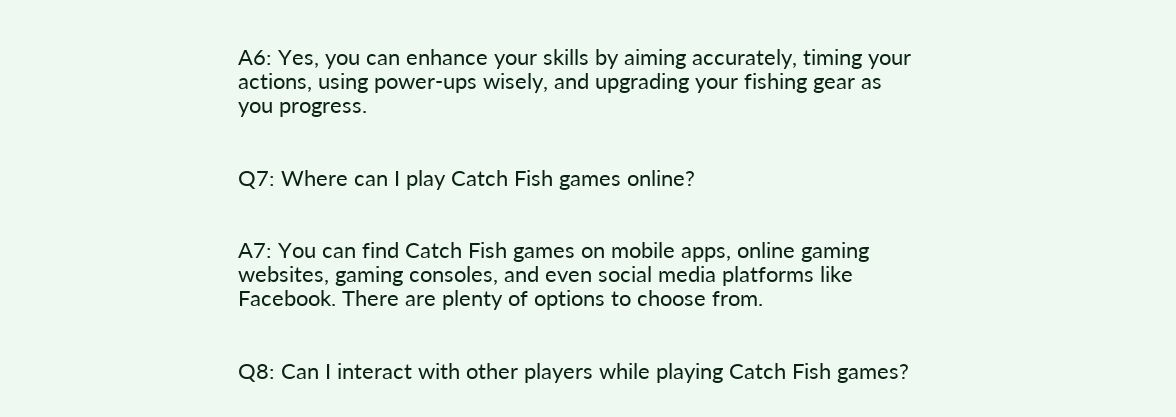A6: Yes, you can enhance your skills by aiming accurately, timing your actions, using power-ups wisely, and upgrading your fishing gear as you progress.


Q7: Where can I play Catch Fish games online?


A7: You can find Catch Fish games on mobile apps, online gaming websites, gaming consoles, and even social media platforms like Facebook. There are plenty of options to choose from.


Q8: Can I interact with other players while playing Catch Fish games?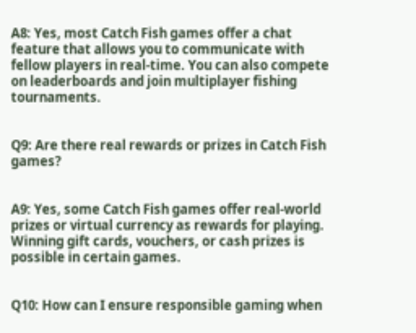A8: Yes, most Catch Fish games offer a chat feature that allows you to communicate with fellow players in real-time. You can also compete on leaderboards and join multiplayer fishing tournaments.


Q9: Are there real rewards or prizes in Catch Fish games?


A9: Yes, some Catch Fish games offer real-world prizes or virtual currency as rewards for playing. Winning gift cards, vouchers, or cash prizes is possible in certain games.


Q10: How can I ensure responsible gaming when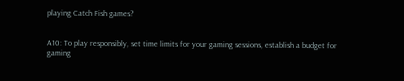playing Catch Fish games?


A10: To play responsibly, set time limits for your gaming sessions, establish a budget for gaming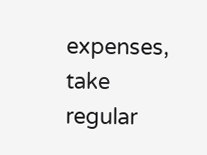expenses, take regular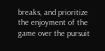breaks, and prioritize the enjoyment of the game over the pursuit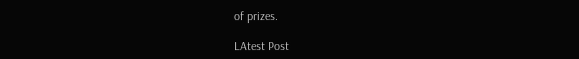of prizes.

LAtest Post